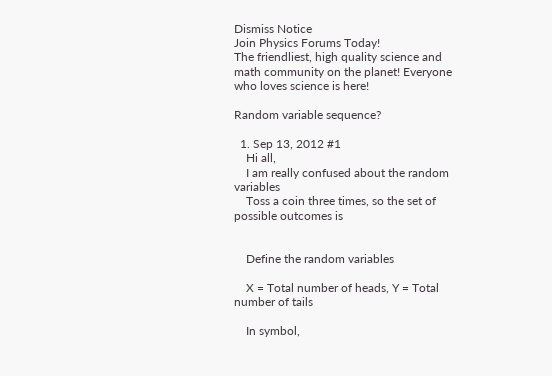Dismiss Notice
Join Physics Forums Today!
The friendliest, high quality science and math community on the planet! Everyone who loves science is here!

Random variable sequence?

  1. Sep 13, 2012 #1
    Hi all,
    I am really confused about the random variables
    Toss a coin three times, so the set of possible outcomes is


    Define the random variables

    X = Total number of heads, Y = Total number of tails

    In symbol,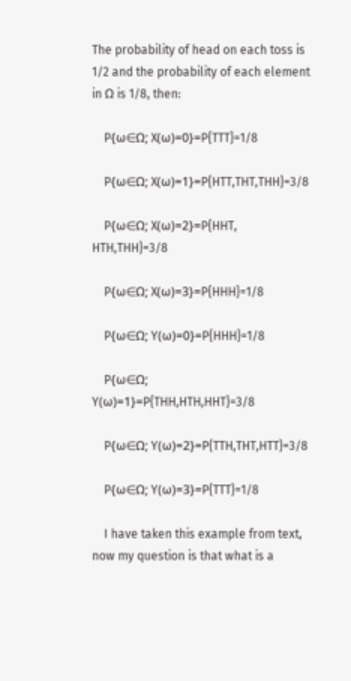The probability of head on each toss is 1/2 and the probability of each element in Ω is 1/8, then:

    P{ω∈Ω; X(ω)=0}=P{TTT}=1/8

    P{ω∈Ω; X(ω)=1}=P{HTT,THT,THH}=3/8

    P{ω∈Ω; X(ω)=2}=P{HHT, HTH,THH}=3/8

    P{ω∈Ω; X(ω)=3}=P{HHH}=1/8

    P{ω∈Ω; Y(ω)=0}=P{HHH}=1/8

    P{ω∈Ω; Y(ω)=1}=P{THH,HTH,HHT}=3/8

    P{ω∈Ω; Y(ω)=2}=P{TTH,THT,HTT}=3/8

    P{ω∈Ω; Y(ω)=3}=P{TTT}=1/8

    I have taken this example from text, now my question is that what is a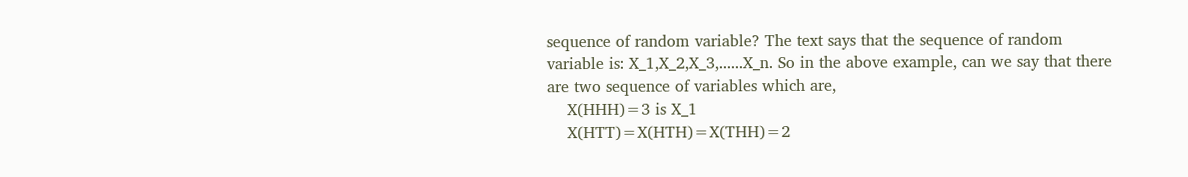sequence of random variable? The text says that the sequence of random variable is: X_1,X_2,X_3,......X_n. So in the above example, can we say that there are two sequence of variables which are,
    X(HHH)=3 is X_1
    X(HTT)=X(HTH)=X(THH)=2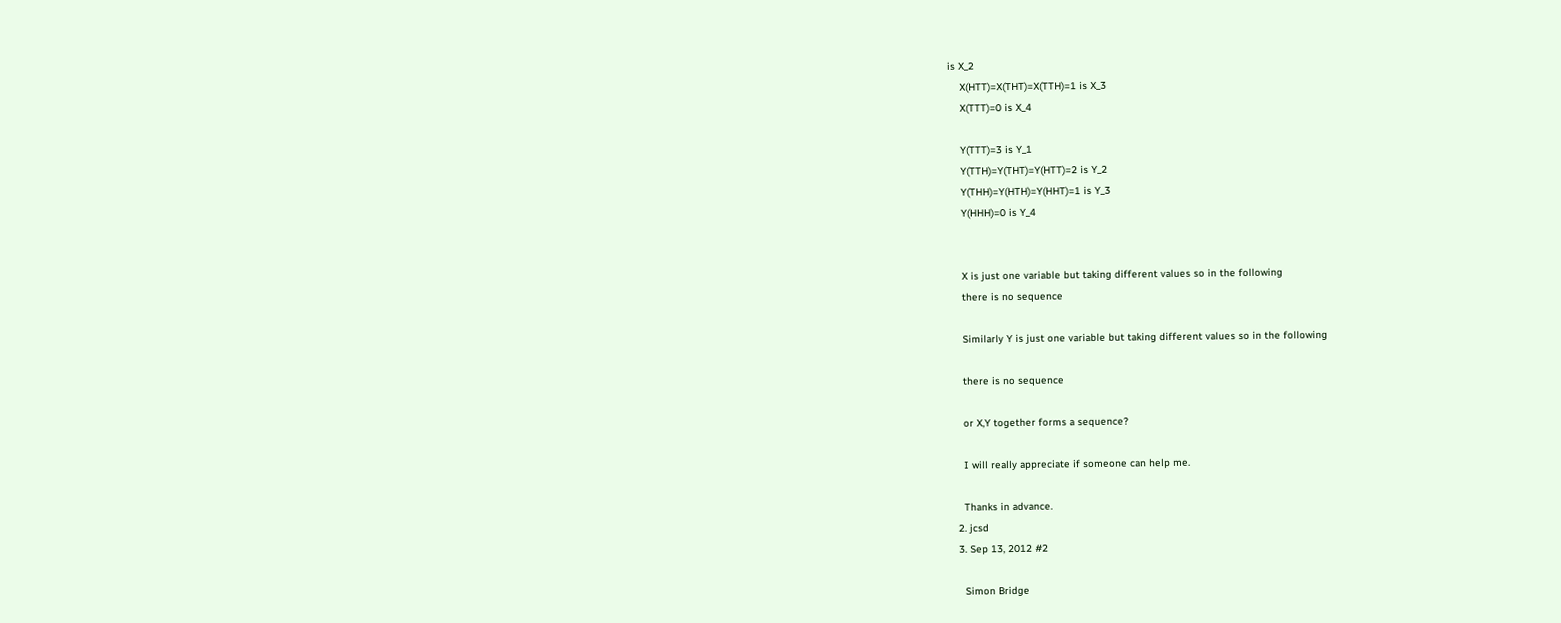is X_2
    X(HTT)=X(THT)=X(TTH)=1 is X_3
    X(TTT)=0 is X_4

    Y(TTT)=3 is Y_1
    Y(TTH)=Y(THT)=Y(HTT)=2 is Y_2
    Y(THH)=Y(HTH)=Y(HHT)=1 is Y_3
    Y(HHH)=0 is Y_4


    X is just one variable but taking different values so in the following
    there is no sequence

    Similarly Y is just one variable but taking different values so in the following

    there is no sequence

    or X,Y together forms a sequence?

    I will really appreciate if someone can help me.

    Thanks in advance.
  2. jcsd
  3. Sep 13, 2012 #2

    Simon Bridge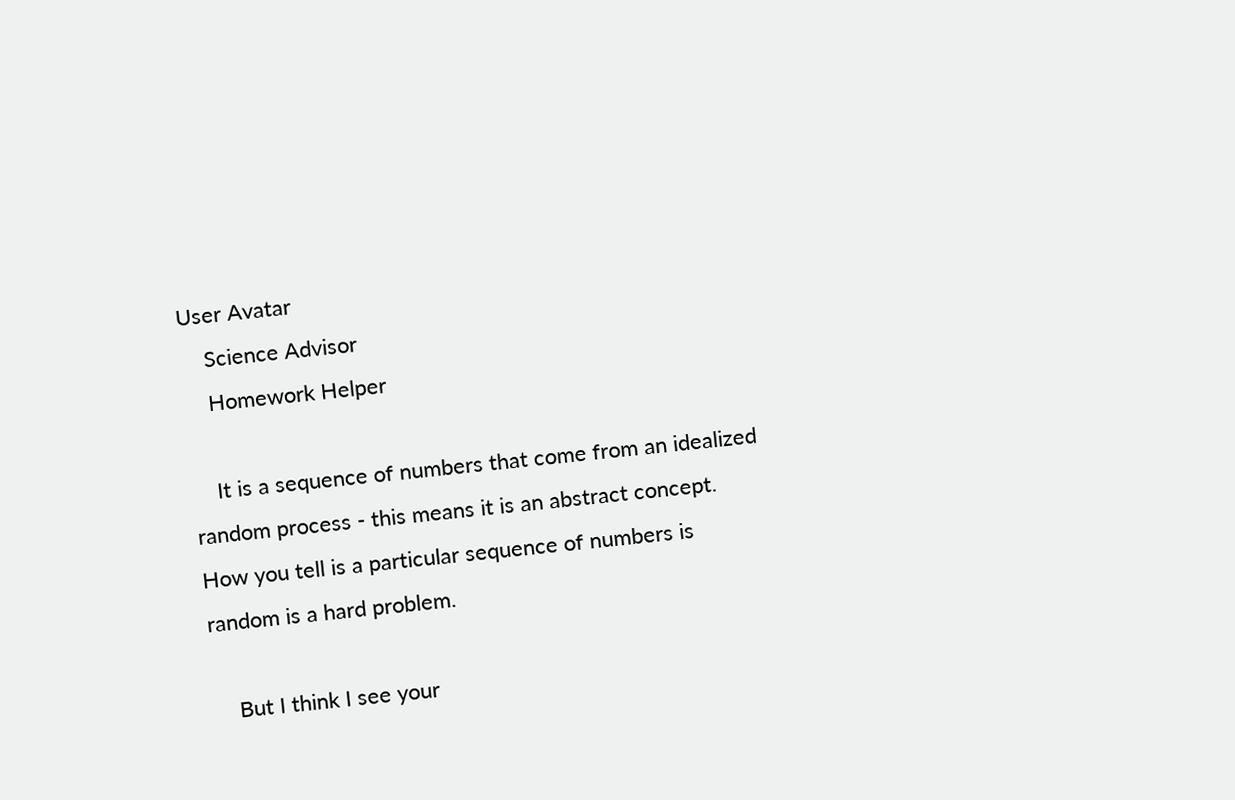User Avatar
    Science Advisor
    Homework Helper

    It is a sequence of numbers that come from an idealized random process - this means it is an abstract concept. How you tell is a particular sequence of numbers is random is a hard problem.

    But I think I see your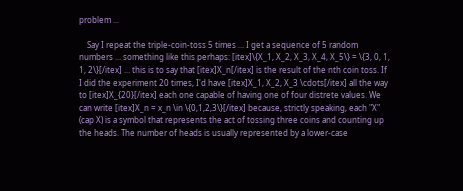problem ...

    Say I repeat the triple-coin-toss 5 times ... I get a sequence of 5 random numbers ... something like this perhaps: [itex]\{X_1, X_2, X_3, X_4, X_5\} = \{3, 0, 1, 1, 2\}[/itex] ... this is to say that [itex]X_n[/itex] is the result of the nth coin toss. If I did the experiment 20 times, I'd have [itex]X_1, X_2, X_3 \cdots[/itex] all the way to [itex]X_{20}[/itex] each one capable of having one of four distrete values. We can write [itex]X_n = x_n \in \{0,1,2,3\}[/itex] because, strictly speaking, each "X" (cap X) is a symbol that represents the act of tossing three coins and counting up the heads. The number of heads is usually represented by a lower-case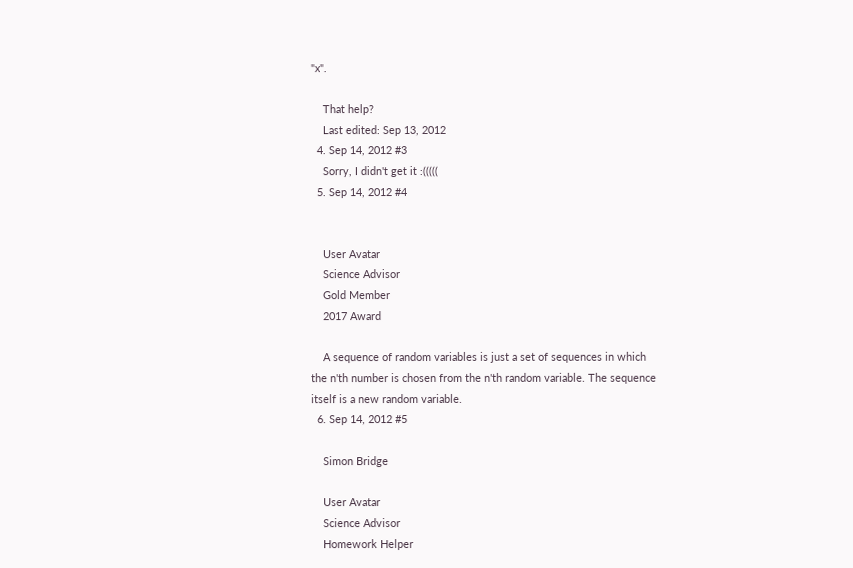"x".

    That help?
    Last edited: Sep 13, 2012
  4. Sep 14, 2012 #3
    Sorry, I didn't get it :(((((
  5. Sep 14, 2012 #4


    User Avatar
    Science Advisor
    Gold Member
    2017 Award

    A sequence of random variables is just a set of sequences in which the n'th number is chosen from the n'th random variable. The sequence itself is a new random variable.
  6. Sep 14, 2012 #5

    Simon Bridge

    User Avatar
    Science Advisor
    Homework Helper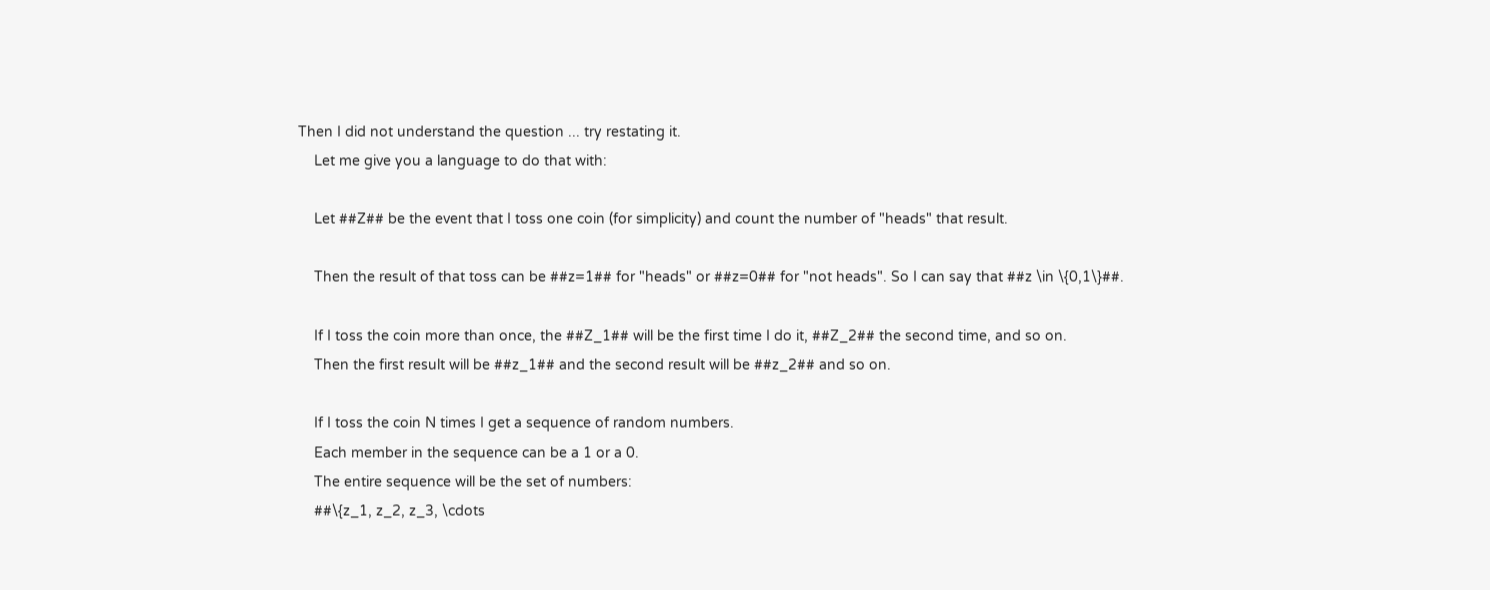Then I did not understand the question ... try restating it.
    Let me give you a language to do that with:

    Let ##Z## be the event that I toss one coin (for simplicity) and count the number of "heads" that result.

    Then the result of that toss can be ##z=1## for "heads" or ##z=0## for "not heads". So I can say that ##z \in \{0,1\}##.

    If I toss the coin more than once, the ##Z_1## will be the first time I do it, ##Z_2## the second time, and so on.
    Then the first result will be ##z_1## and the second result will be ##z_2## and so on.

    If I toss the coin N times I get a sequence of random numbers.
    Each member in the sequence can be a 1 or a 0.
    The entire sequence will be the set of numbers:
    ##\{z_1, z_2, z_3, \cdots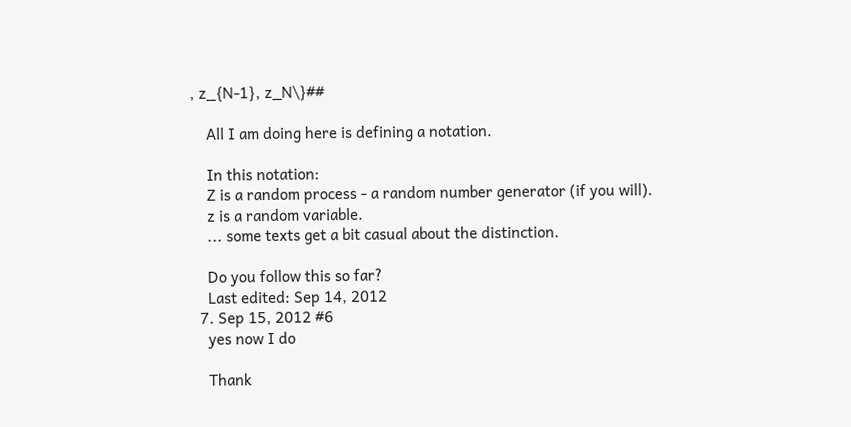, z_{N-1}, z_N\}##

    All I am doing here is defining a notation.

    In this notation:
    Z is a random process - a random number generator (if you will).
    z is a random variable.
    ... some texts get a bit casual about the distinction.

    Do you follow this so far?
    Last edited: Sep 14, 2012
  7. Sep 15, 2012 #6
    yes now I do

    Thank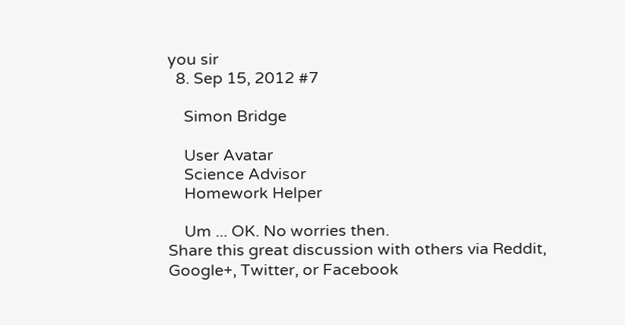you sir
  8. Sep 15, 2012 #7

    Simon Bridge

    User Avatar
    Science Advisor
    Homework Helper

    Um ... OK. No worries then.
Share this great discussion with others via Reddit, Google+, Twitter, or Facebook